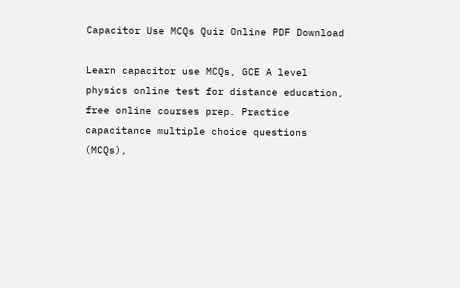Capacitor Use MCQs Quiz Online PDF Download

Learn capacitor use MCQs, GCE A level physics online test for distance education, free online courses prep. Practice capacitance multiple choice questions (MCQs),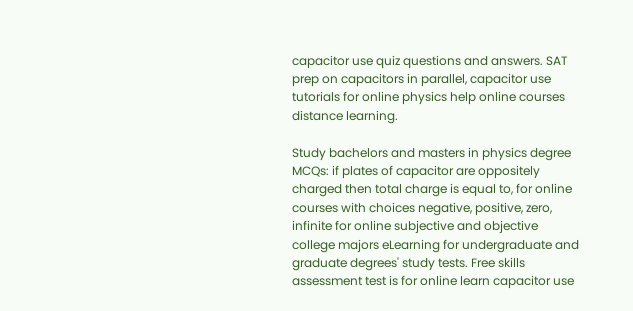capacitor use quiz questions and answers. SAT prep on capacitors in parallel, capacitor use tutorials for online physics help online courses distance learning.

Study bachelors and masters in physics degree MCQs: if plates of capacitor are oppositely charged then total charge is equal to, for online courses with choices negative, positive, zero, infinite for online subjective and objective college majors eLearning for undergraduate and graduate degrees' study tests. Free skills assessment test is for online learn capacitor use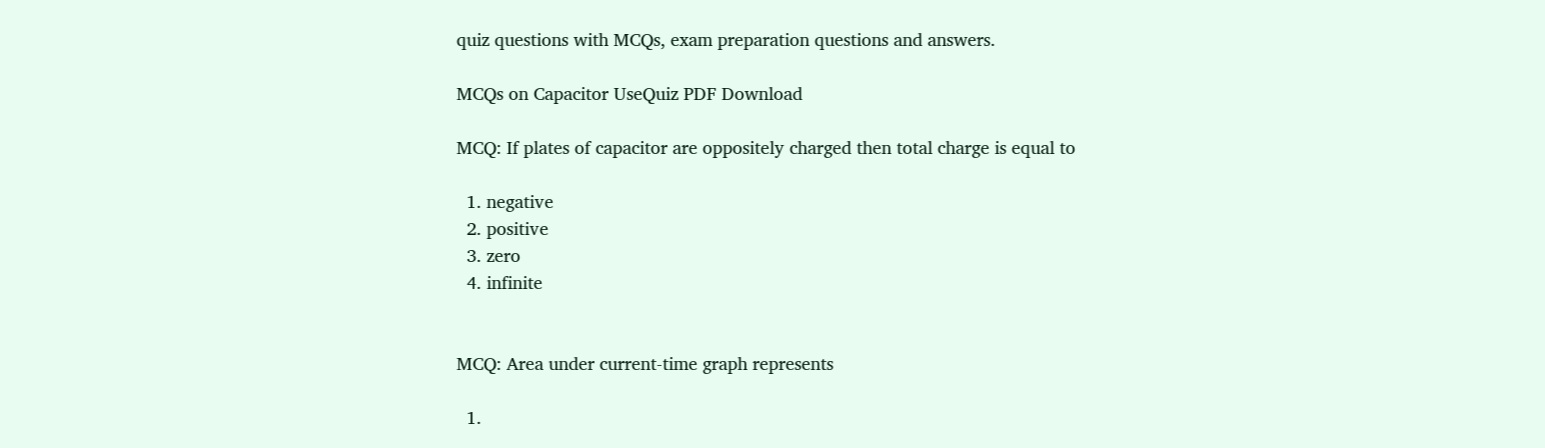quiz questions with MCQs, exam preparation questions and answers.

MCQs on Capacitor UseQuiz PDF Download

MCQ: If plates of capacitor are oppositely charged then total charge is equal to

  1. negative
  2. positive
  3. zero
  4. infinite


MCQ: Area under current-time graph represents

  1.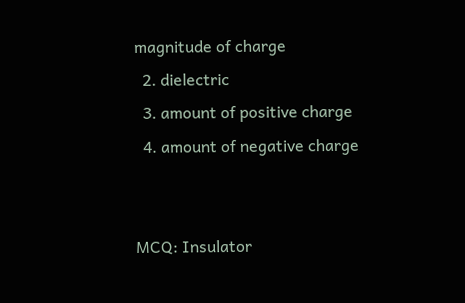magnitude of charge
  2. dielectric
  3. amount of positive charge
  4. amount of negative charge


MCQ: Insulator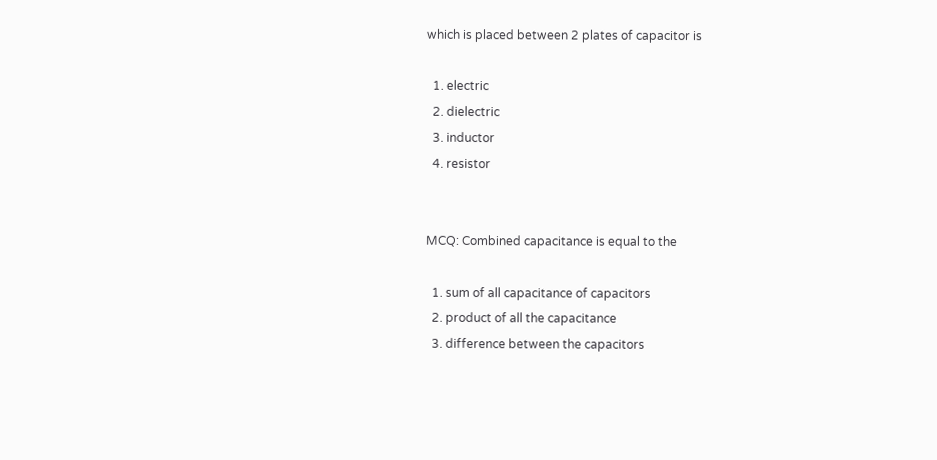which is placed between 2 plates of capacitor is

  1. electric
  2. dielectric
  3. inductor
  4. resistor


MCQ: Combined capacitance is equal to the

  1. sum of all capacitance of capacitors
  2. product of all the capacitance
  3. difference between the capacitors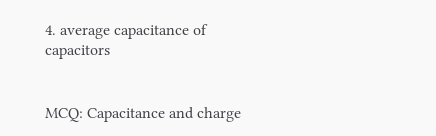4. average capacitance of capacitors


MCQ: Capacitance and charge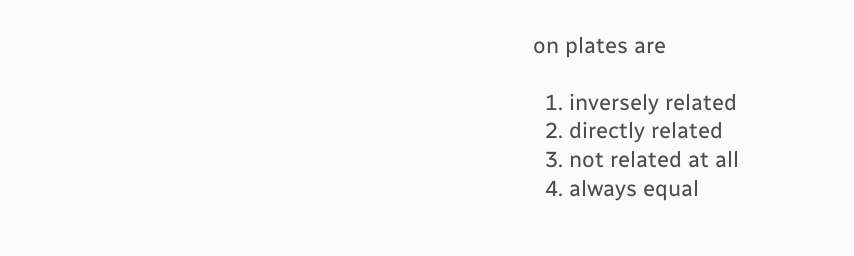on plates are

  1. inversely related
  2. directly related
  3. not related at all
  4. always equal